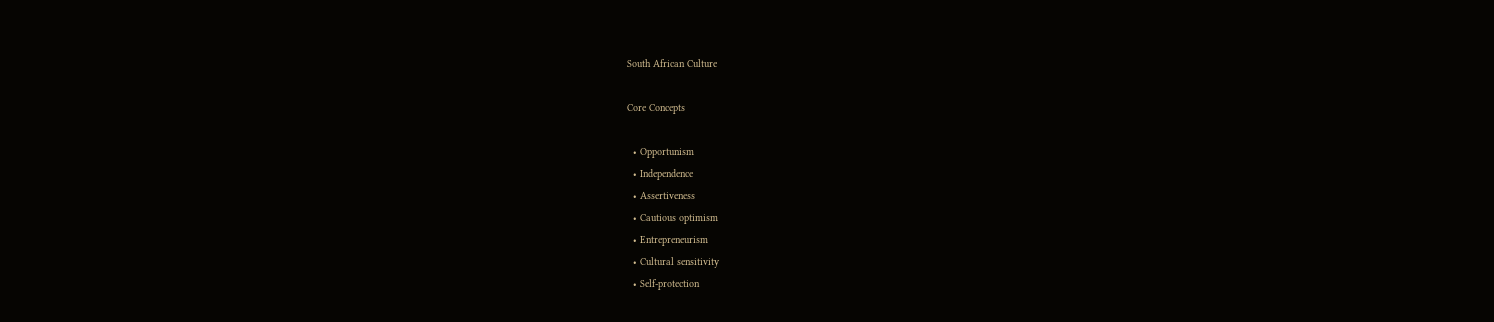South African Culture

Core Concepts

  • Opportunism
  • Independence
  • Assertiveness
  • Cautious optimism
  • Entrepreneurism
  • Cultural sensitivity
  • Self-protection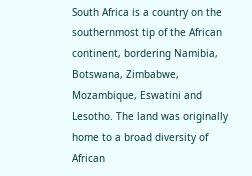South Africa is a country on the southernmost tip of the African continent, bordering Namibia, Botswana, Zimbabwe, Mozambique, Eswatini and Lesotho. The land was originally home to a broad diversity of African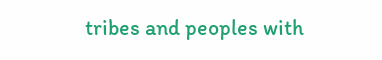tribes and peoples with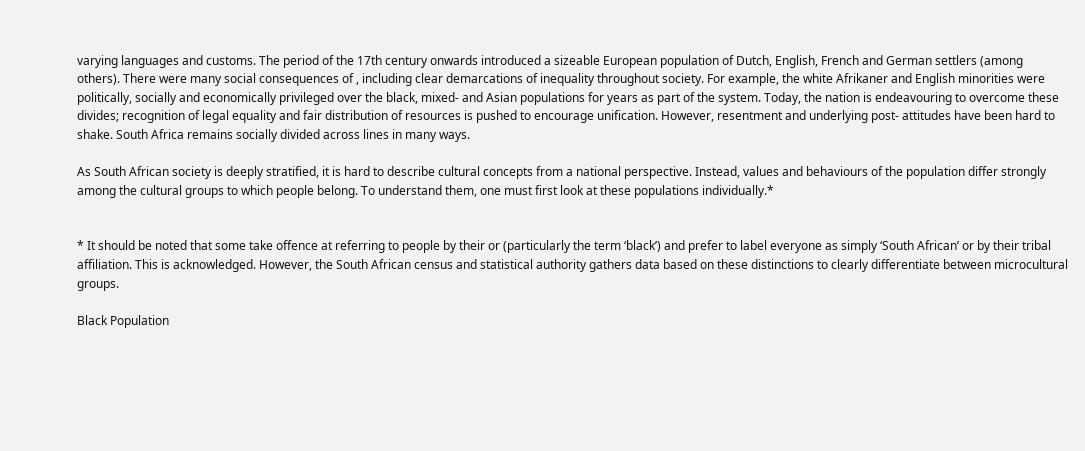varying languages and customs. The period of the 17th century onwards introduced a sizeable European population of Dutch, English, French and German settlers (among others). There were many social consequences of , including clear demarcations of inequality throughout society. For example, the white Afrikaner and English minorities were politically, socially and economically privileged over the black, mixed- and Asian populations for years as part of the system. Today, the nation is endeavouring to overcome these divides; recognition of legal equality and fair distribution of resources is pushed to encourage unification. However, resentment and underlying post- attitudes have been hard to shake. South Africa remains socially divided across lines in many ways.

As South African society is deeply stratified, it is hard to describe cultural concepts from a national perspective. Instead, values and behaviours of the population differ strongly among the cultural groups to which people belong. To understand them, one must first look at these populations individually.*


* It should be noted that some take offence at referring to people by their or (particularly the term ‘black’) and prefer to label everyone as simply ‘South African’ or by their tribal affiliation. This is acknowledged. However, the South African census and statistical authority gathers data based on these distinctions to clearly differentiate between microcultural groups.

Black Population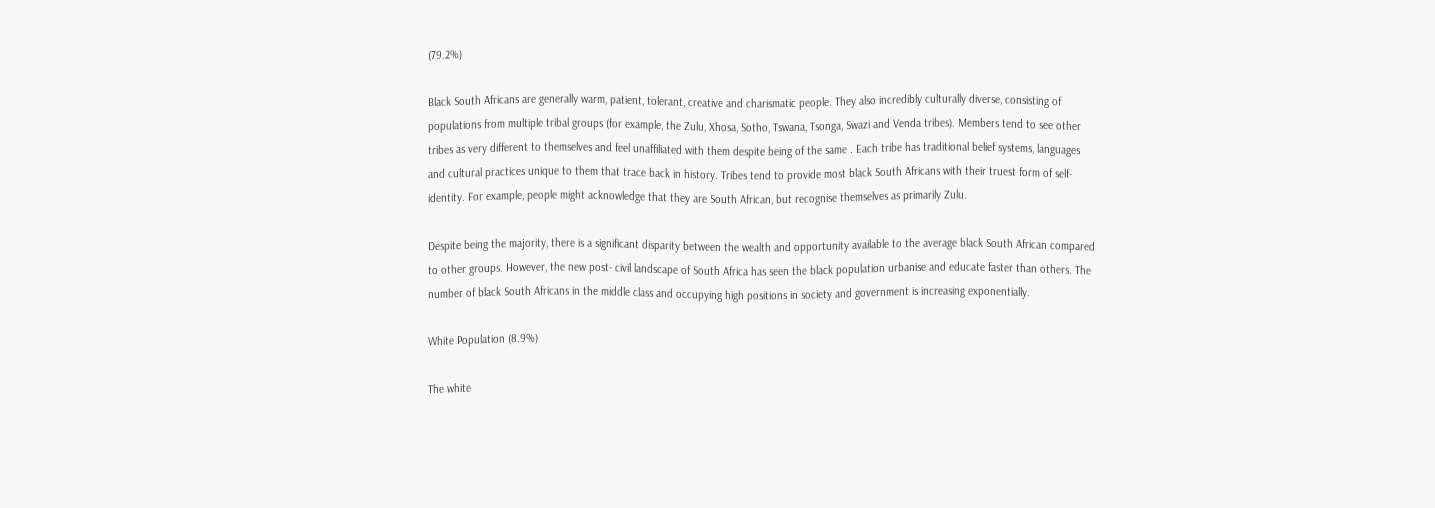(79.2%)

Black South Africans are generally warm, patient, tolerant, creative and charismatic people. They also incredibly culturally diverse, consisting of populations from multiple tribal groups (for example, the Zulu, Xhosa, Sotho, Tswana, Tsonga, Swazi and Venda tribes). Members tend to see other tribes as very different to themselves and feel unaffiliated with them despite being of the same . Each tribe has traditional belief systems, languages and cultural practices unique to them that trace back in history. Tribes tend to provide most black South Africans with their truest form of self-identity. For example, people might acknowledge that they are South African, but recognise themselves as primarily Zulu.

Despite being the majority, there is a significant disparity between the wealth and opportunity available to the average black South African compared to other groups. However, the new post- civil landscape of South Africa has seen the black population urbanise and educate faster than others. The number of black South Africans in the middle class and occupying high positions in society and government is increasing exponentially.

White Population (8.9%)

The white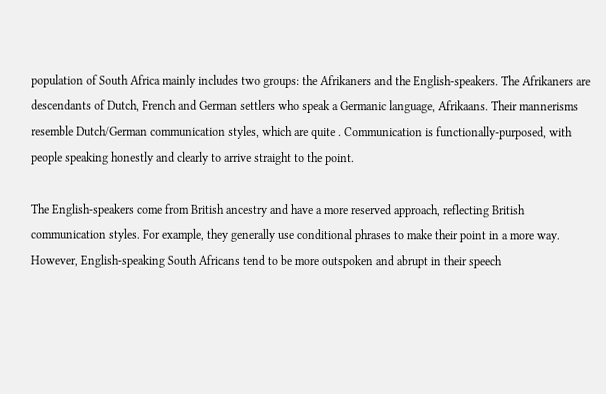population of South Africa mainly includes two groups: the Afrikaners and the English-speakers. The Afrikaners are descendants of Dutch, French and German settlers who speak a Germanic language, Afrikaans. Their mannerisms resemble Dutch/German communication styles, which are quite . Communication is functionally-purposed, with people speaking honestly and clearly to arrive straight to the point.

The English-speakers come from British ancestry and have a more reserved approach, reflecting British communication styles. For example, they generally use conditional phrases to make their point in a more way. However, English-speaking South Africans tend to be more outspoken and abrupt in their speech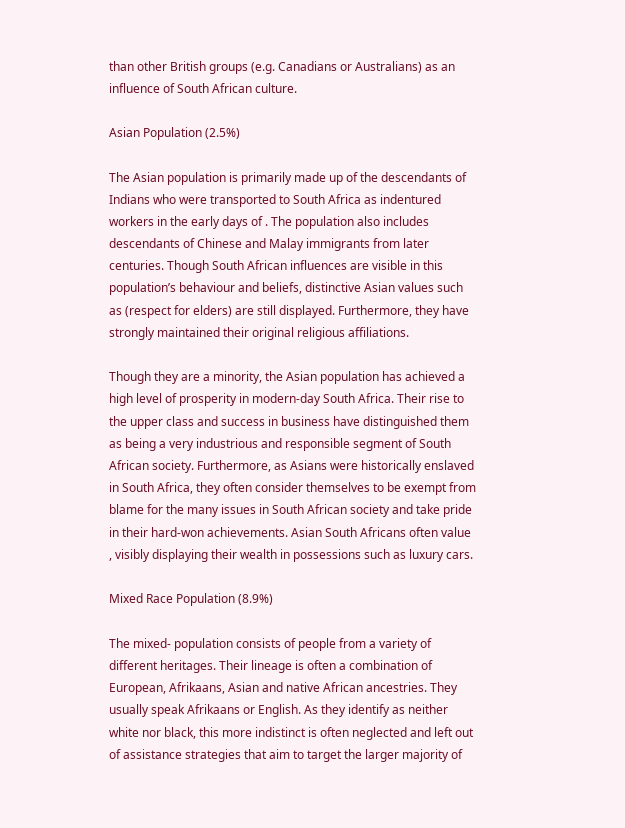than other British groups (e.g. Canadians or Australians) as an influence of South African culture.

Asian Population (2.5%)

The Asian population is primarily made up of the descendants of Indians who were transported to South Africa as indentured workers in the early days of . The population also includes descendants of Chinese and Malay immigrants from later centuries. Though South African influences are visible in this population’s behaviour and beliefs, distinctive Asian values such as (respect for elders) are still displayed. Furthermore, they have strongly maintained their original religious affiliations.

Though they are a minority, the Asian population has achieved a high level of prosperity in modern-day South Africa. Their rise to the upper class and success in business have distinguished them as being a very industrious and responsible segment of South African society. Furthermore, as Asians were historically enslaved in South Africa, they often consider themselves to be exempt from blame for the many issues in South African society and take pride in their hard-won achievements. Asian South Africans often value , visibly displaying their wealth in possessions such as luxury cars.

Mixed Race Population (8.9%)

The mixed- population consists of people from a variety of different heritages. Their lineage is often a combination of European, Afrikaans, Asian and native African ancestries. They usually speak Afrikaans or English. As they identify as neither white nor black, this more indistinct is often neglected and left out of assistance strategies that aim to target the larger majority of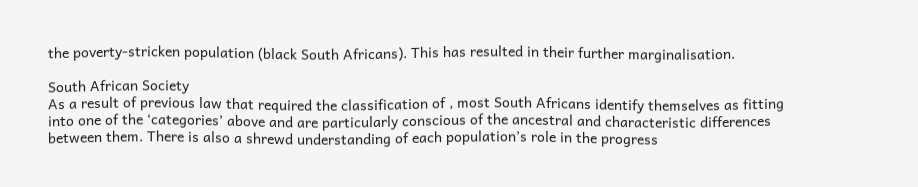the poverty-stricken population (black South Africans). This has resulted in their further marginalisation.

South African Society
As a result of previous law that required the classification of , most South Africans identify themselves as fitting into one of the ‘categories’ above and are particularly conscious of the ancestral and characteristic differences between them. There is also a shrewd understanding of each population’s role in the progress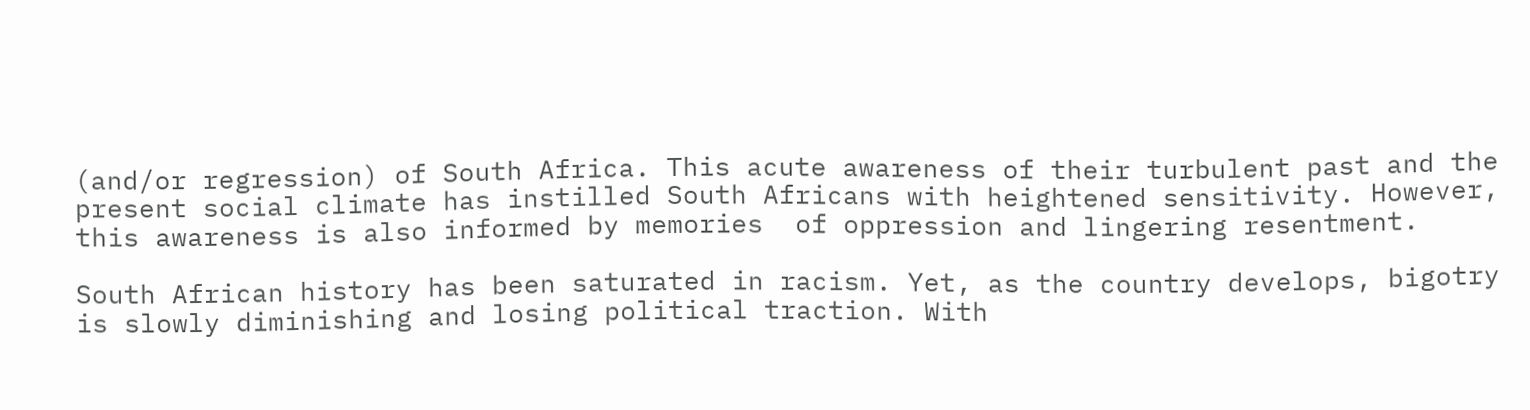(and/or regression) of South Africa. This acute awareness of their turbulent past and the present social climate has instilled South Africans with heightened sensitivity. However, this awareness is also informed by memories  of oppression and lingering resentment.

South African history has been saturated in racism. Yet, as the country develops, bigotry is slowly diminishing and losing political traction. With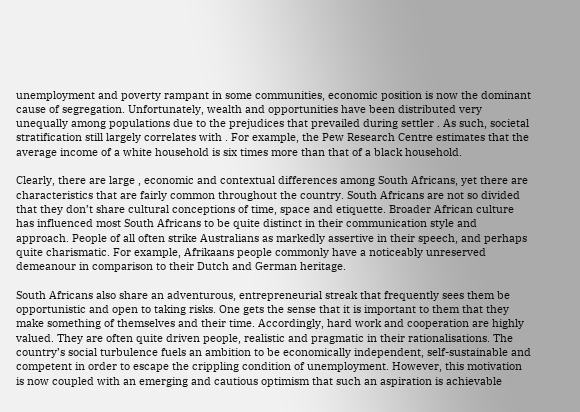unemployment and poverty rampant in some communities, economic position is now the dominant cause of segregation. Unfortunately, wealth and opportunities have been distributed very unequally among populations due to the prejudices that prevailed during settler . As such, societal stratification still largely correlates with . For example, the Pew Research Centre estimates that the average income of a white household is six times more than that of a black household.

Clearly, there are large , economic and contextual differences among South Africans, yet there are characteristics that are fairly common throughout the country. South Africans are not so divided that they don’t share cultural conceptions of time, space and etiquette. Broader African culture has influenced most South Africans to be quite distinct in their communication style and approach. People of all often strike Australians as markedly assertive in their speech, and perhaps quite charismatic. For example, Afrikaans people commonly have a noticeably unreserved demeanour in comparison to their Dutch and German heritage.

South Africans also share an adventurous, entrepreneurial streak that frequently sees them be opportunistic and open to taking risks. One gets the sense that it is important to them that they make something of themselves and their time. Accordingly, hard work and cooperation are highly valued. They are often quite driven people, realistic and pragmatic in their rationalisations. The country’s social turbulence fuels an ambition to be economically independent, self-sustainable and competent in order to escape the crippling condition of unemployment. However, this motivation is now coupled with an emerging and cautious optimism that such an aspiration is achievable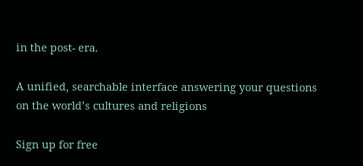in the post- era.

A unified, searchable interface answering your questions on the world’s cultures and religions

Sign up for free